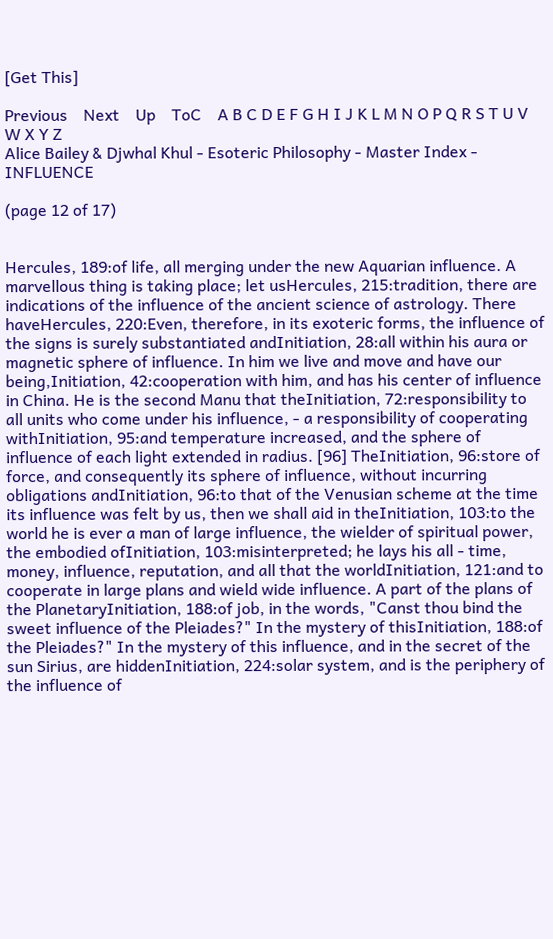[Get This]

Previous    Next    Up    ToC    A B C D E F G H I J K L M N O P Q R S T U V W X Y Z
Alice Bailey & Djwhal Khul - Esoteric Philosophy - Master Index - INFLUENCE

(page 12 of 17)


Hercules, 189:of life, all merging under the new Aquarian influence. A marvellous thing is taking place; let usHercules, 215:tradition, there are indications of the influence of the ancient science of astrology. There haveHercules, 220:Even, therefore, in its exoteric forms, the influence of the signs is surely substantiated andInitiation, 28:all within his aura or magnetic sphere of influence. In him we live and move and have our being,Initiation, 42:cooperation with him, and has his center of influence in China. He is the second Manu that theInitiation, 72:responsibility to all units who come under his influence, - a responsibility of cooperating withInitiation, 95:and temperature increased, and the sphere of influence of each light extended in radius. [96] TheInitiation, 96:store of force, and consequently its sphere of influence, without incurring obligations andInitiation, 96:to that of the Venusian scheme at the time its influence was felt by us, then we shall aid in theInitiation, 103:to the world he is ever a man of large influence, the wielder of spiritual power, the embodied ofInitiation, 103:misinterpreted; he lays his all - time, money, influence, reputation, and all that the worldInitiation, 121:and to cooperate in large plans and wield wide influence. A part of the plans of the PlanetaryInitiation, 188:of job, in the words, "Canst thou bind the sweet influence of the Pleiades?" In the mystery of thisInitiation, 188:of the Pleiades?" In the mystery of this influence, and in the secret of the sun Sirius, are hiddenInitiation, 224:solar system, and is the periphery of the influence of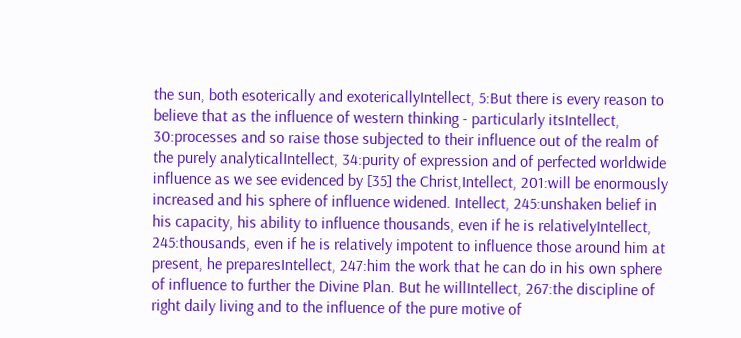the sun, both esoterically and exotericallyIntellect, 5:But there is every reason to believe that as the influence of western thinking - particularly itsIntellect, 30:processes and so raise those subjected to their influence out of the realm of the purely analyticalIntellect, 34:purity of expression and of perfected worldwide influence as we see evidenced by [35] the Christ,Intellect, 201:will be enormously increased and his sphere of influence widened. Intellect, 245:unshaken belief in his capacity, his ability to influence thousands, even if he is relativelyIntellect, 245:thousands, even if he is relatively impotent to influence those around him at present, he preparesIntellect, 247:him the work that he can do in his own sphere of influence to further the Divine Plan. But he willIntellect, 267:the discipline of right daily living and to the influence of the pure motive of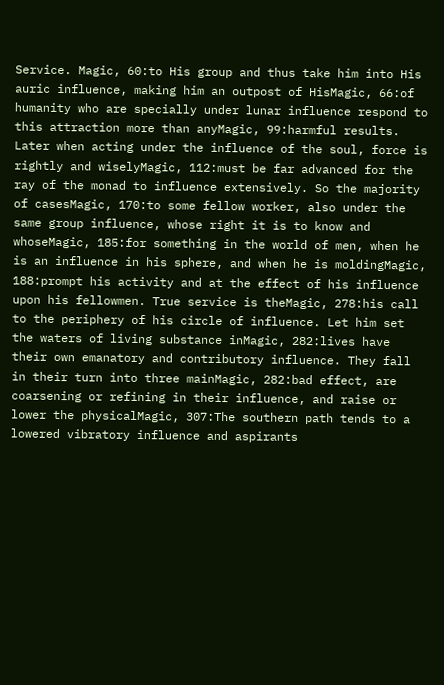Service. Magic, 60:to His group and thus take him into His auric influence, making him an outpost of HisMagic, 66:of humanity who are specially under lunar influence respond to this attraction more than anyMagic, 99:harmful results. Later when acting under the influence of the soul, force is rightly and wiselyMagic, 112:must be far advanced for the ray of the monad to influence extensively. So the majority of casesMagic, 170:to some fellow worker, also under the same group influence, whose right it is to know and whoseMagic, 185:for something in the world of men, when he is an influence in his sphere, and when he is moldingMagic, 188:prompt his activity and at the effect of his influence upon his fellowmen. True service is theMagic, 278:his call to the periphery of his circle of influence. Let him set the waters of living substance inMagic, 282:lives have their own emanatory and contributory influence. They fall in their turn into three mainMagic, 282:bad effect, are coarsening or refining in their influence, and raise or lower the physicalMagic, 307:The southern path tends to a lowered vibratory influence and aspirants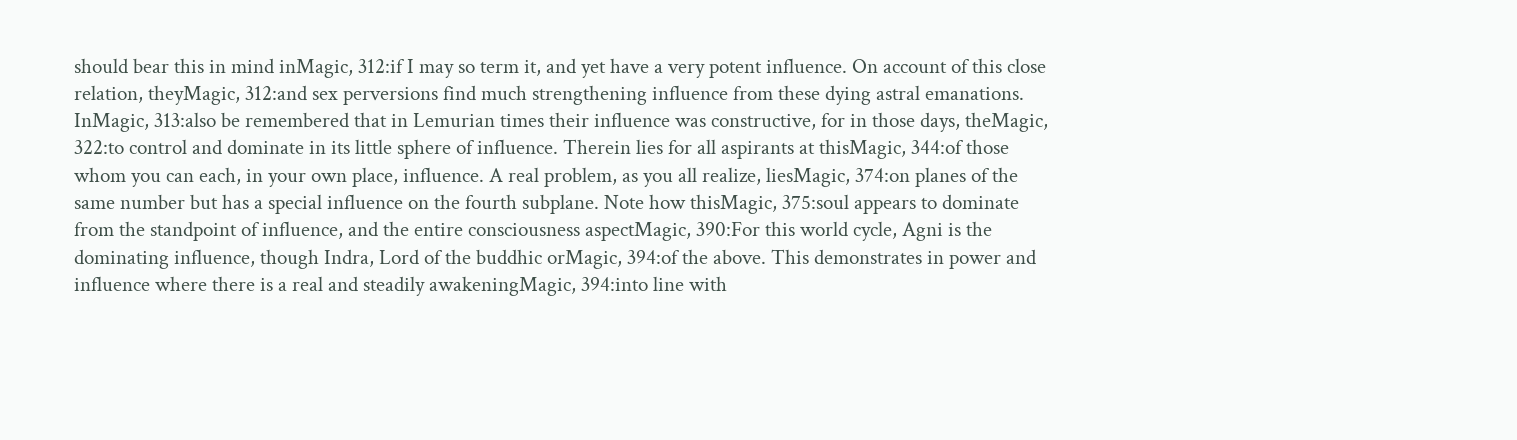should bear this in mind inMagic, 312:if I may so term it, and yet have a very potent influence. On account of this close relation, theyMagic, 312:and sex perversions find much strengthening influence from these dying astral emanations. InMagic, 313:also be remembered that in Lemurian times their influence was constructive, for in those days, theMagic, 322:to control and dominate in its little sphere of influence. Therein lies for all aspirants at thisMagic, 344:of those whom you can each, in your own place, influence. A real problem, as you all realize, liesMagic, 374:on planes of the same number but has a special influence on the fourth subplane. Note how thisMagic, 375:soul appears to dominate from the standpoint of influence, and the entire consciousness aspectMagic, 390:For this world cycle, Agni is the dominating influence, though Indra, Lord of the buddhic orMagic, 394:of the above. This demonstrates in power and influence where there is a real and steadily awakeningMagic, 394:into line with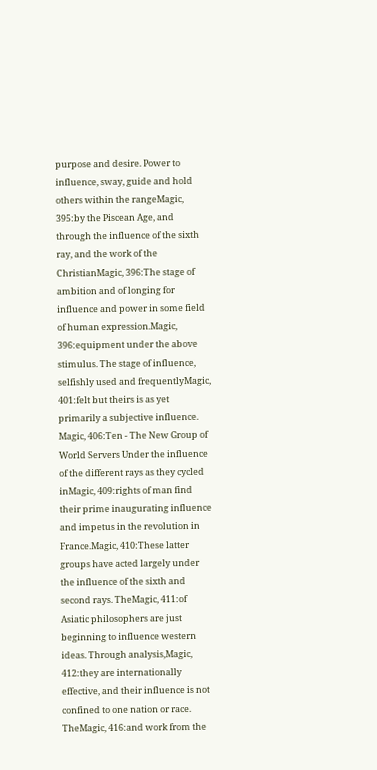purpose and desire. Power to influence, sway, guide and hold others within the rangeMagic, 395:by the Piscean Age, and through the influence of the sixth ray, and the work of the ChristianMagic, 396:The stage of ambition and of longing for influence and power in some field of human expression.Magic, 396:equipment under the above stimulus. The stage of influence, selfishly used and frequentlyMagic, 401:felt but theirs is as yet primarily a subjective influence. Magic, 406:Ten - The New Group of World Servers Under the influence of the different rays as they cycled inMagic, 409:rights of man find their prime inaugurating influence and impetus in the revolution in France.Magic, 410:These latter groups have acted largely under the influence of the sixth and second rays. TheMagic, 411:of Asiatic philosophers are just beginning to influence western ideas. Through analysis,Magic, 412:they are internationally effective, and their influence is not confined to one nation or race. TheMagic, 416:and work from the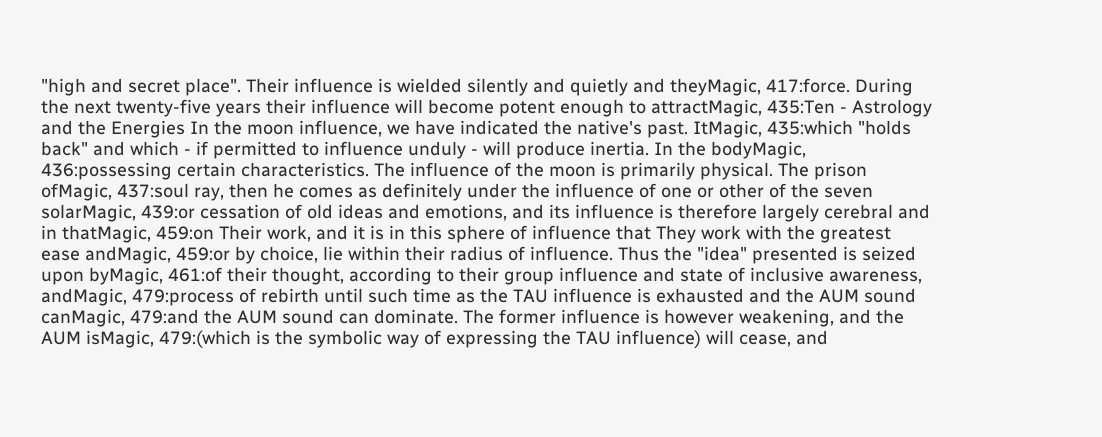"high and secret place". Their influence is wielded silently and quietly and theyMagic, 417:force. During the next twenty-five years their influence will become potent enough to attractMagic, 435:Ten - Astrology and the Energies In the moon influence, we have indicated the native's past. ItMagic, 435:which "holds back" and which - if permitted to influence unduly - will produce inertia. In the bodyMagic, 436:possessing certain characteristics. The influence of the moon is primarily physical. The prison ofMagic, 437:soul ray, then he comes as definitely under the influence of one or other of the seven solarMagic, 439:or cessation of old ideas and emotions, and its influence is therefore largely cerebral and in thatMagic, 459:on Their work, and it is in this sphere of influence that They work with the greatest ease andMagic, 459:or by choice, lie within their radius of influence. Thus the "idea" presented is seized upon byMagic, 461:of their thought, according to their group influence and state of inclusive awareness, andMagic, 479:process of rebirth until such time as the TAU influence is exhausted and the AUM sound canMagic, 479:and the AUM sound can dominate. The former influence is however weakening, and the AUM isMagic, 479:(which is the symbolic way of expressing the TAU influence) will cease, and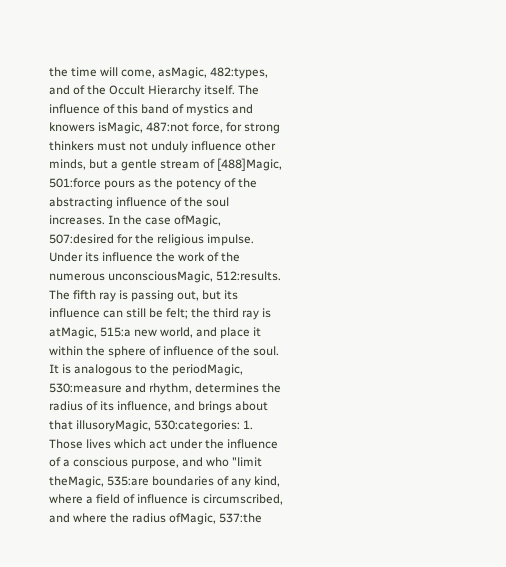the time will come, asMagic, 482:types, and of the Occult Hierarchy itself. The influence of this band of mystics and knowers isMagic, 487:not force, for strong thinkers must not unduly influence other minds, but a gentle stream of [488]Magic, 501:force pours as the potency of the abstracting influence of the soul increases. In the case ofMagic, 507:desired for the religious impulse. Under its influence the work of the numerous unconsciousMagic, 512:results. The fifth ray is passing out, but its influence can still be felt; the third ray is atMagic, 515:a new world, and place it within the sphere of influence of the soul. It is analogous to the periodMagic, 530:measure and rhythm, determines the radius of its influence, and brings about that illusoryMagic, 530:categories: 1. Those lives which act under the influence of a conscious purpose, and who "limit theMagic, 535:are boundaries of any kind, where a field of influence is circumscribed, and where the radius ofMagic, 537:the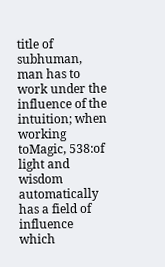title of subhuman, man has to work under the influence of the intuition; when working toMagic, 538:of light and wisdom automatically has a field of influence which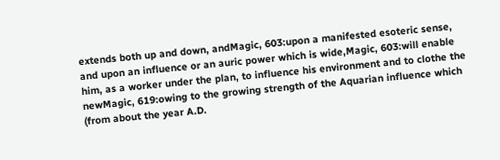extends both up and down, andMagic, 603:upon a manifested esoteric sense, and upon an influence or an auric power which is wide,Magic, 603:will enable him, as a worker under the plan, to influence his environment and to clothe the newMagic, 619:owing to the growing strength of the Aquarian influence which (from about the year A.D.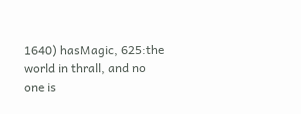1640) hasMagic, 625:the world in thrall, and no one is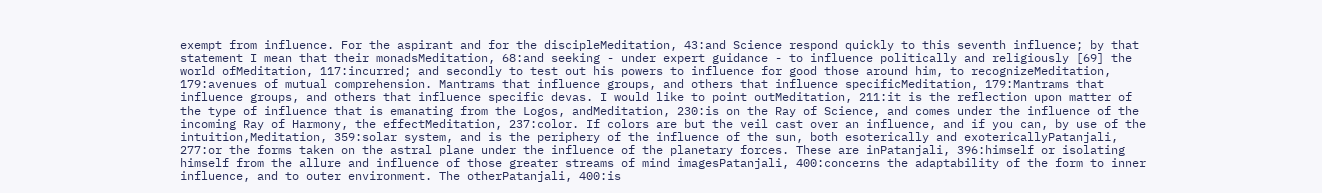exempt from influence. For the aspirant and for the discipleMeditation, 43:and Science respond quickly to this seventh influence; by that statement I mean that their monadsMeditation, 68:and seeking - under expert guidance - to influence politically and religiously [69] the world ofMeditation, 117:incurred; and secondly to test out his powers to influence for good those around him, to recognizeMeditation, 179:avenues of mutual comprehension. Mantrams that influence groups, and others that influence specificMeditation, 179:Mantrams that influence groups, and others that influence specific devas. I would like to point outMeditation, 211:it is the reflection upon matter of the type of influence that is emanating from the Logos, andMeditation, 230:is on the Ray of Science, and comes under the influence of the incoming Ray of Harmony, the effectMeditation, 237:color. If colors are but the veil cast over an influence, and if you can, by use of the intuition,Meditation, 359:solar system, and is the periphery of the influence of the sun, both esoterically and exotericallyPatanjali, 277:or the forms taken on the astral plane under the influence of the planetary forces. These are inPatanjali, 396:himself or isolating himself from the allure and influence of those greater streams of mind imagesPatanjali, 400:concerns the adaptability of the form to inner influence, and to outer environment. The otherPatanjali, 400:is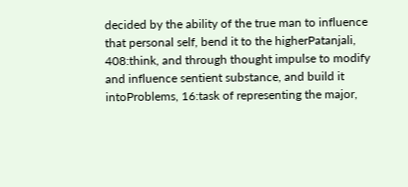decided by the ability of the true man to influence that personal self, bend it to the higherPatanjali, 408:think, and through thought impulse to modify and influence sentient substance, and build it intoProblems, 16:task of representing the major,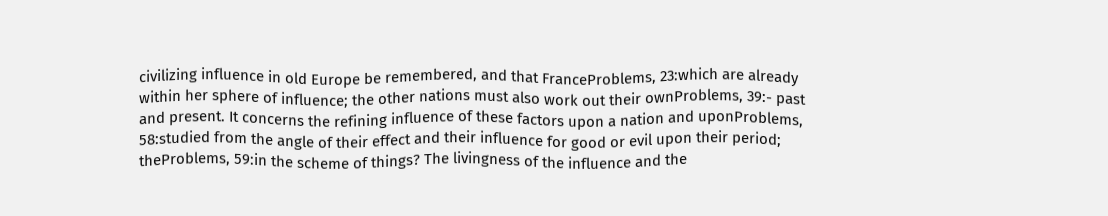civilizing influence in old Europe be remembered, and that FranceProblems, 23:which are already within her sphere of influence; the other nations must also work out their ownProblems, 39:- past and present. It concerns the refining influence of these factors upon a nation and uponProblems, 58:studied from the angle of their effect and their influence for good or evil upon their period; theProblems, 59:in the scheme of things? The livingness of the influence and the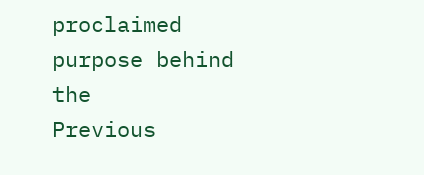proclaimed purpose behind the
Previous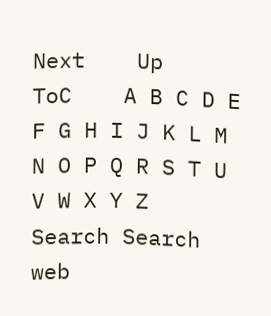Next    Up    ToC    A B C D E F G H I J K L M N O P Q R S T U V W X Y Z
Search Search web